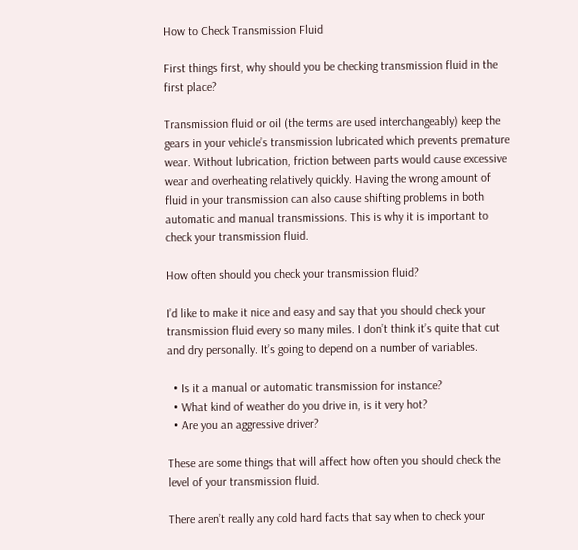How to Check Transmission Fluid

First things first, why should you be checking transmission fluid in the first place?

Transmission fluid or oil (the terms are used interchangeably) keep the gears in your vehicle’s transmission lubricated which prevents premature wear. Without lubrication, friction between parts would cause excessive wear and overheating relatively quickly. Having the wrong amount of fluid in your transmission can also cause shifting problems in both automatic and manual transmissions. This is why it is important to check your transmission fluid.

How often should you check your transmission fluid?

I’d like to make it nice and easy and say that you should check your transmission fluid every so many miles. I don’t think it’s quite that cut and dry personally. It’s going to depend on a number of variables.

  • Is it a manual or automatic transmission for instance?
  • What kind of weather do you drive in, is it very hot?
  • Are you an aggressive driver?

These are some things that will affect how often you should check the level of your transmission fluid.

There aren’t really any cold hard facts that say when to check your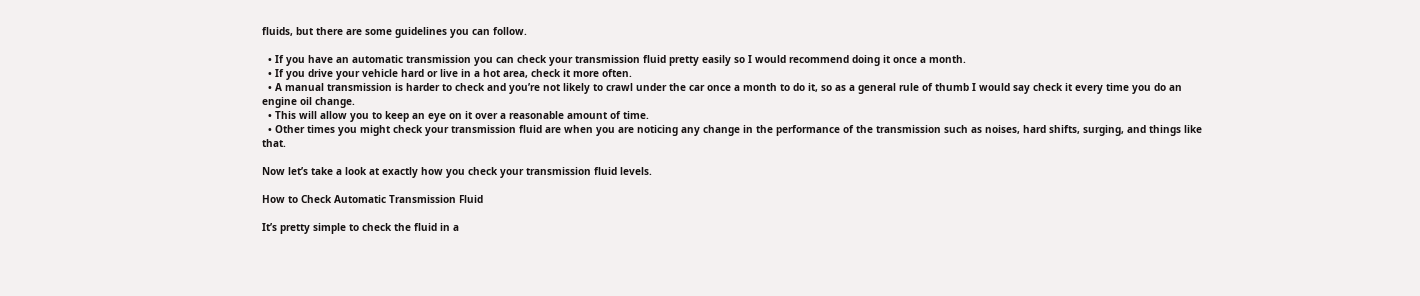fluids, but there are some guidelines you can follow.

  • If you have an automatic transmission you can check your transmission fluid pretty easily so I would recommend doing it once a month.
  • If you drive your vehicle hard or live in a hot area, check it more often.
  • A manual transmission is harder to check and you’re not likely to crawl under the car once a month to do it, so as a general rule of thumb I would say check it every time you do an engine oil change.
  • This will allow you to keep an eye on it over a reasonable amount of time.
  • Other times you might check your transmission fluid are when you are noticing any change in the performance of the transmission such as noises, hard shifts, surging, and things like that.

Now let’s take a look at exactly how you check your transmission fluid levels.

How to Check Automatic Transmission Fluid

It’s pretty simple to check the fluid in a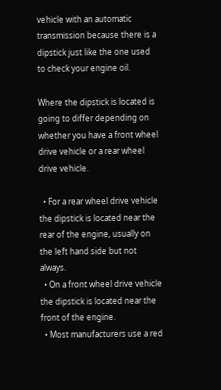vehicle with an automatic transmission because there is a dipstick just like the one used to check your engine oil.

Where the dipstick is located is going to differ depending on whether you have a front wheel drive vehicle or a rear wheel drive vehicle.

  • For a rear wheel drive vehicle the dipstick is located near the rear of the engine, usually on the left hand side but not always.
  • On a front wheel drive vehicle the dipstick is located near the front of the engine.
  • Most manufacturers use a red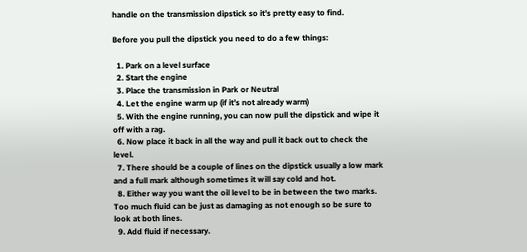handle on the transmission dipstick so it’s pretty easy to find.

Before you pull the dipstick you need to do a few things:

  1. Park on a level surface
  2. Start the engine
  3. Place the transmission in Park or Neutral
  4. Let the engine warm up (if it’s not already warm)
  5. With the engine running, you can now pull the dipstick and wipe it off with a rag.
  6. Now place it back in all the way and pull it back out to check the level.
  7. There should be a couple of lines on the dipstick usually a low mark and a full mark although sometimes it will say cold and hot.
  8. Either way you want the oil level to be in between the two marks. Too much fluid can be just as damaging as not enough so be sure to look at both lines.
  9. Add fluid if necessary.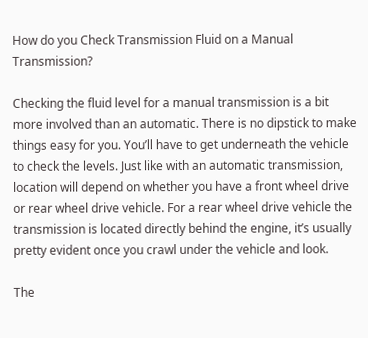How do you Check Transmission Fluid on a Manual Transmission?

Checking the fluid level for a manual transmission is a bit more involved than an automatic. There is no dipstick to make things easy for you. You’ll have to get underneath the vehicle to check the levels. Just like with an automatic transmission, location will depend on whether you have a front wheel drive or rear wheel drive vehicle. For a rear wheel drive vehicle the transmission is located directly behind the engine, it’s usually pretty evident once you crawl under the vehicle and look.

The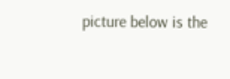picture below is the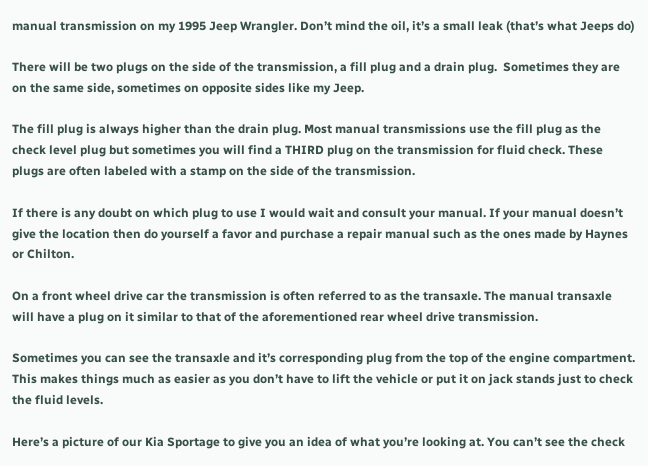manual transmission on my 1995 Jeep Wrangler. Don’t mind the oil, it’s a small leak (that’s what Jeeps do)

There will be two plugs on the side of the transmission, a fill plug and a drain plug.  Sometimes they are on the same side, sometimes on opposite sides like my Jeep.

The fill plug is always higher than the drain plug. Most manual transmissions use the fill plug as the check level plug but sometimes you will find a THIRD plug on the transmission for fluid check. These plugs are often labeled with a stamp on the side of the transmission.

If there is any doubt on which plug to use I would wait and consult your manual. If your manual doesn’t give the location then do yourself a favor and purchase a repair manual such as the ones made by Haynes or Chilton.

On a front wheel drive car the transmission is often referred to as the transaxle. The manual transaxle will have a plug on it similar to that of the aforementioned rear wheel drive transmission.

Sometimes you can see the transaxle and it’s corresponding plug from the top of the engine compartment. This makes things much as easier as you don’t have to lift the vehicle or put it on jack stands just to check the fluid levels.

Here’s a picture of our Kia Sportage to give you an idea of what you’re looking at. You can’t see the check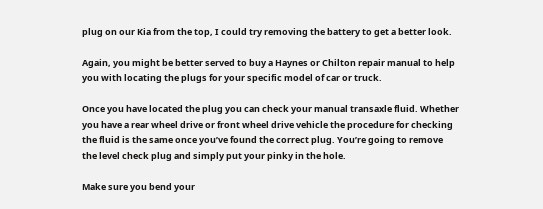plug on our Kia from the top, I could try removing the battery to get a better look.

Again, you might be better served to buy a Haynes or Chilton repair manual to help you with locating the plugs for your specific model of car or truck.

Once you have located the plug you can check your manual transaxle fluid. Whether you have a rear wheel drive or front wheel drive vehicle the procedure for checking the fluid is the same once you’ve found the correct plug. You’re going to remove the level check plug and simply put your pinky in the hole.

Make sure you bend your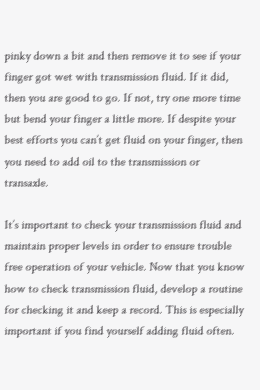pinky down a bit and then remove it to see if your finger got wet with transmission fluid. If it did, then you are good to go. If not, try one more time but bend your finger a little more. If despite your best efforts you can’t get fluid on your finger, then you need to add oil to the transmission or transaxle.

It’s important to check your transmission fluid and maintain proper levels in order to ensure trouble free operation of your vehicle. Now that you know how to check transmission fluid, develop a routine for checking it and keep a record. This is especially important if you find yourself adding fluid often.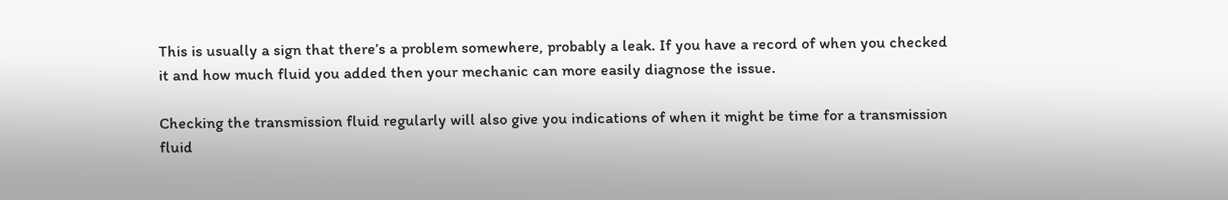This is usually a sign that there’s a problem somewhere, probably a leak. If you have a record of when you checked it and how much fluid you added then your mechanic can more easily diagnose the issue.

Checking the transmission fluid regularly will also give you indications of when it might be time for a transmission fluid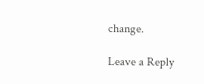change.

Leave a Reply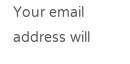Your email address will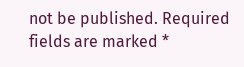not be published. Required fields are marked *